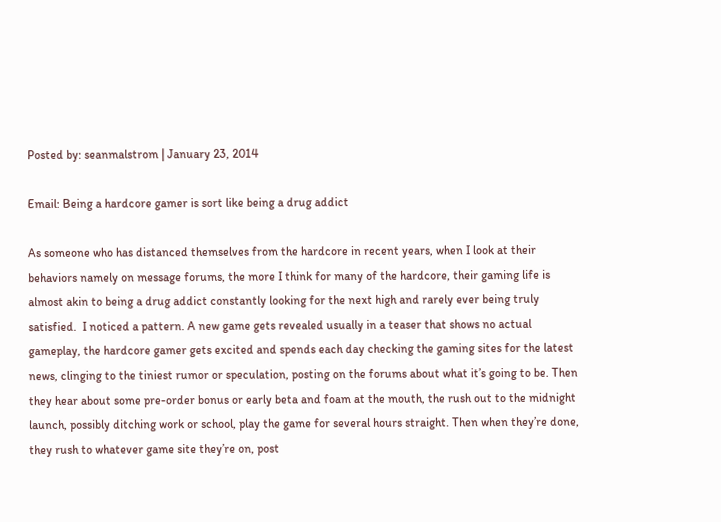Posted by: seanmalstrom | January 23, 2014

Email: Being a hardcore gamer is sort like being a drug addict

As someone who has distanced themselves from the hardcore in recent years, when I look at their behaviors namely on message forums, the more I think for many of the hardcore, their gaming life is almost akin to being a drug addict constantly looking for the next high and rarely ever being truly satisfied.  I noticed a pattern. A new game gets revealed usually in a teaser that shows no actual gameplay, the hardcore gamer gets excited and spends each day checking the gaming sites for the latest news, clinging to the tiniest rumor or speculation, posting on the forums about what it’s going to be. Then they hear about some pre-order bonus or early beta and foam at the mouth, the rush out to the midnight launch, possibly ditching work or school, play the game for several hours straight. Then when they’re done, they rush to whatever game site they’re on, post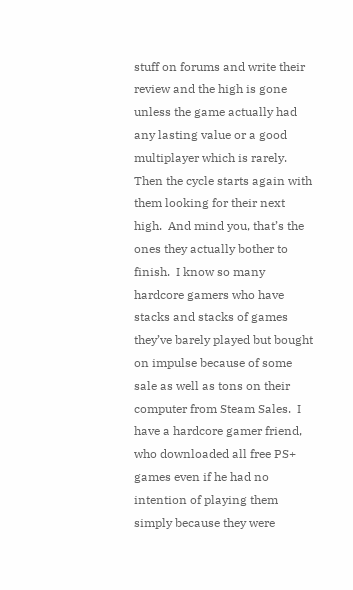stuff on forums and write their review and the high is gone unless the game actually had any lasting value or a good multiplayer which is rarely.  Then the cycle starts again with them looking for their next high.  And mind you, that’s the ones they actually bother to finish.  I know so many hardcore gamers who have stacks and stacks of games they’ve barely played but bought on impulse because of some sale as well as tons on their computer from Steam Sales.  I have a hardcore gamer friend, who downloaded all free PS+ games even if he had no intention of playing them simply because they were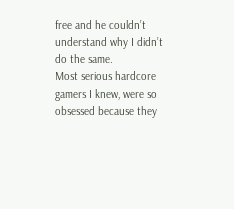free and he couldn’t understand why I didn’t do the same.
Most serious hardcore gamers I knew, were so obsessed because they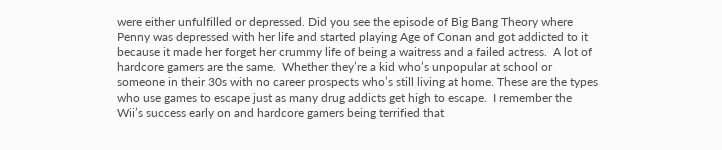were either unfulfilled or depressed. Did you see the episode of Big Bang Theory where Penny was depressed with her life and started playing Age of Conan and got addicted to it because it made her forget her crummy life of being a waitress and a failed actress.  A lot of hardcore gamers are the same.  Whether they’re a kid who’s unpopular at school or someone in their 30s with no career prospects who’s still living at home. These are the types who use games to escape just as many drug addicts get high to escape.  I remember the Wii’s success early on and hardcore gamers being terrified that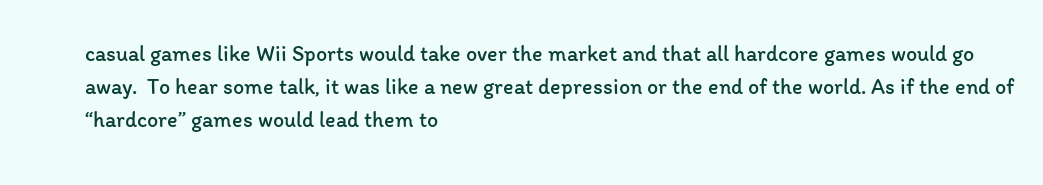casual games like Wii Sports would take over the market and that all hardcore games would go away.  To hear some talk, it was like a new great depression or the end of the world. As if the end of “hardcore” games would lead them to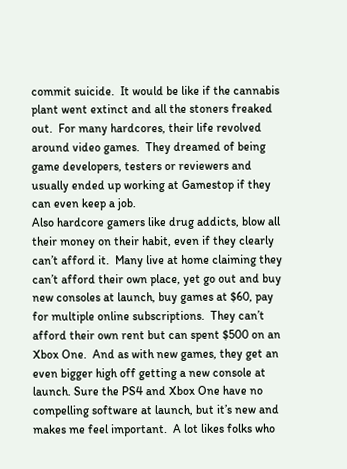commit suicide.  It would be like if the cannabis plant went extinct and all the stoners freaked out.  For many hardcores, their life revolved around video games.  They dreamed of being game developers, testers or reviewers and usually ended up working at Gamestop if they can even keep a job.
Also hardcore gamers like drug addicts, blow all their money on their habit, even if they clearly can’t afford it.  Many live at home claiming they can’t afford their own place, yet go out and buy new consoles at launch, buy games at $60, pay for multiple online subscriptions.  They can’t afford their own rent but can spent $500 on an Xbox One.  And as with new games, they get an even bigger high off getting a new console at launch. Sure the PS4 and Xbox One have no compelling software at launch, but it’s new and makes me feel important.  A lot likes folks who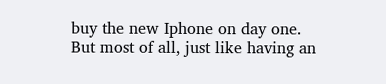buy the new Iphone on day one.
But most of all, just like having an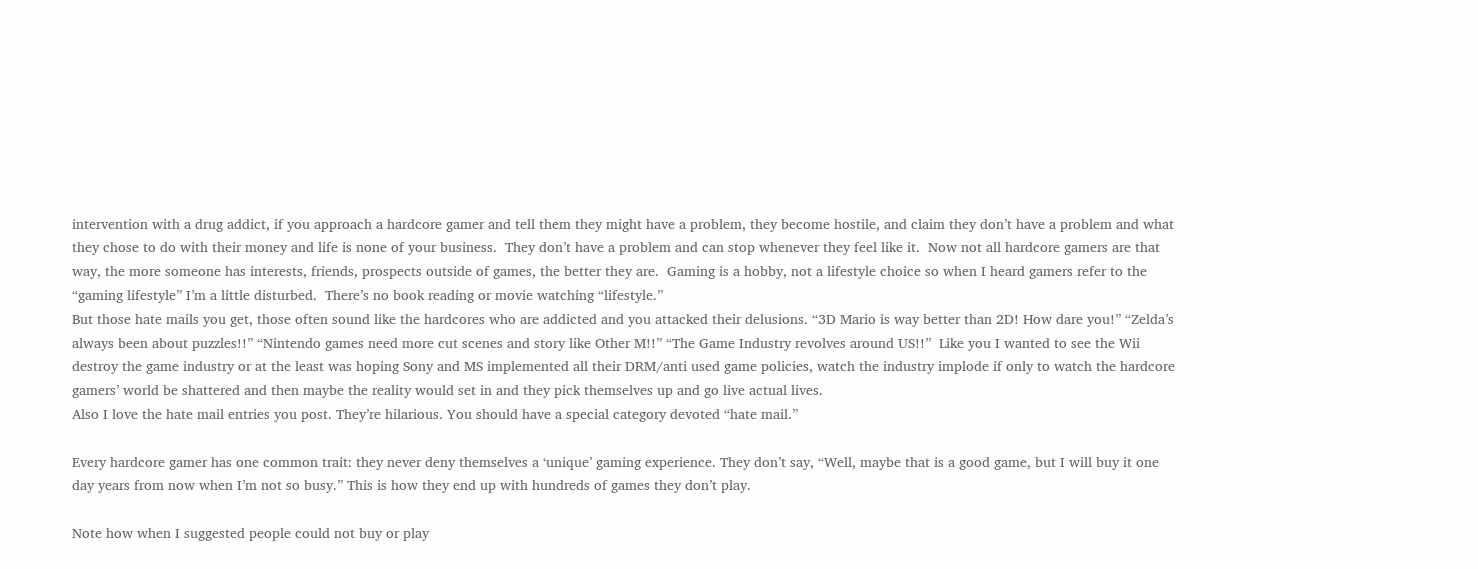intervention with a drug addict, if you approach a hardcore gamer and tell them they might have a problem, they become hostile, and claim they don’t have a problem and what they chose to do with their money and life is none of your business.  They don’t have a problem and can stop whenever they feel like it.  Now not all hardcore gamers are that way, the more someone has interests, friends, prospects outside of games, the better they are.  Gaming is a hobby, not a lifestyle choice so when I heard gamers refer to the “gaming lifestyle” I’m a little disturbed.  There’s no book reading or movie watching “lifestyle.”
But those hate mails you get, those often sound like the hardcores who are addicted and you attacked their delusions. “3D Mario is way better than 2D! How dare you!” “Zelda’s always been about puzzles!!” “Nintendo games need more cut scenes and story like Other M!!” “The Game Industry revolves around US!!”  Like you I wanted to see the Wii destroy the game industry or at the least was hoping Sony and MS implemented all their DRM/anti used game policies, watch the industry implode if only to watch the hardcore gamers’ world be shattered and then maybe the reality would set in and they pick themselves up and go live actual lives.
Also I love the hate mail entries you post. They’re hilarious. You should have a special category devoted “hate mail.”

Every hardcore gamer has one common trait: they never deny themselves a ‘unique’ gaming experience. They don’t say, “Well, maybe that is a good game, but I will buy it one day years from now when I’m not so busy.” This is how they end up with hundreds of games they don’t play.

Note how when I suggested people could not buy or play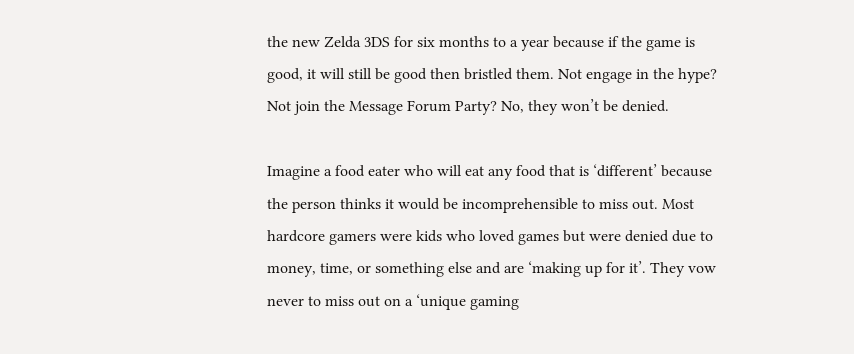the new Zelda 3DS for six months to a year because if the game is good, it will still be good then bristled them. Not engage in the hype? Not join the Message Forum Party? No, they won’t be denied.

Imagine a food eater who will eat any food that is ‘different’ because the person thinks it would be incomprehensible to miss out. Most hardcore gamers were kids who loved games but were denied due to money, time, or something else and are ‘making up for it’. They vow never to miss out on a ‘unique gaming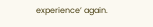experience’ again.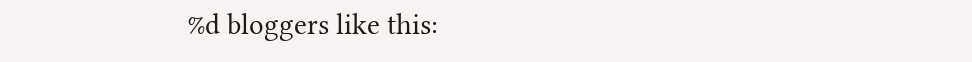%d bloggers like this: